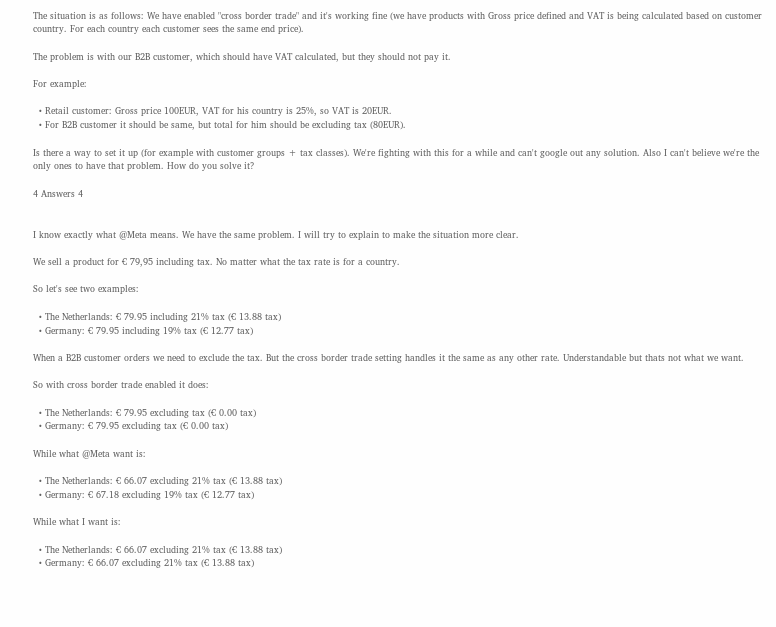The situation is as follows: We have enabled "cross border trade" and it's working fine (we have products with Gross price defined and VAT is being calculated based on customer country. For each country each customer sees the same end price).

The problem is with our B2B customer, which should have VAT calculated, but they should not pay it.

For example:

  • Retail customer: Gross price 100EUR, VAT for his country is 25%, so VAT is 20EUR.
  • For B2B customer it should be same, but total for him should be excluding tax (80EUR).

Is there a way to set it up (for example with customer groups + tax classes). We're fighting with this for a while and can't google out any solution. Also I can't believe we're the only ones to have that problem. How do you solve it?

4 Answers 4


I know exactly what @Meta means. We have the same problem. I will try to explain to make the situation more clear.

We sell a product for € 79,95 including tax. No matter what the tax rate is for a country.

So let's see two examples:

  • The Netherlands: € 79.95 including 21% tax (€ 13.88 tax)
  • Germany: € 79.95 including 19% tax (€ 12.77 tax)

When a B2B customer orders we need to exclude the tax. But the cross border trade setting handles it the same as any other rate. Understandable but thats not what we want.

So with cross border trade enabled it does:

  • The Netherlands: € 79.95 excluding tax (€ 0.00 tax)
  • Germany: € 79.95 excluding tax (€ 0.00 tax)

While what @Meta want is:

  • The Netherlands: € 66.07 excluding 21% tax (€ 13.88 tax)
  • Germany: € 67.18 excluding 19% tax (€ 12.77 tax)

While what I want is:

  • The Netherlands: € 66.07 excluding 21% tax (€ 13.88 tax)
  • Germany: € 66.07 excluding 21% tax (€ 13.88 tax)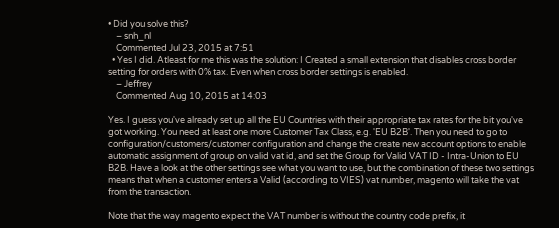• Did you solve this?
    – snh_nl
    Commented Jul 23, 2015 at 7:51
  • Yes I did. Atleast for me this was the solution: I Created a small extension that disables cross border setting for orders with 0% tax. Even when cross border settings is enabled.
    – Jeffrey
    Commented Aug 10, 2015 at 14:03

Yes. I guess you've already set up all the EU Countries with their appropriate tax rates for the bit you've got working. You need at least one more Customer Tax Class, e.g. 'EU B2B'. Then you need to go to configuration/customers/customer configuration and change the create new account options to enable automatic assignment of group on valid vat id, and set the Group for Valid VAT ID - Intra-Union to EU B2B. Have a look at the other settings see what you want to use, but the combination of these two settings means that when a customer enters a Valid (according to VIES) vat number, magento will take the vat from the transaction.

Note that the way magento expect the VAT number is without the country code prefix, it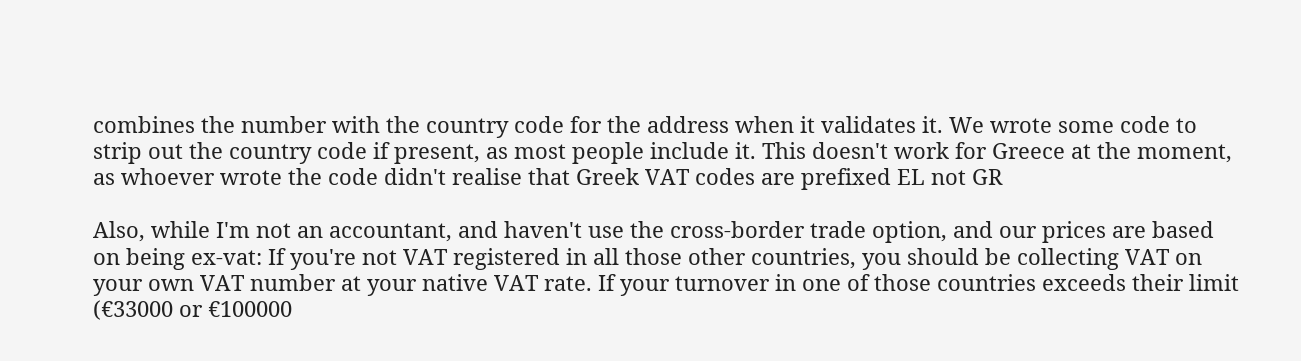combines the number with the country code for the address when it validates it. We wrote some code to strip out the country code if present, as most people include it. This doesn't work for Greece at the moment, as whoever wrote the code didn't realise that Greek VAT codes are prefixed EL not GR

Also, while I'm not an accountant, and haven't use the cross-border trade option, and our prices are based on being ex-vat: If you're not VAT registered in all those other countries, you should be collecting VAT on your own VAT number at your native VAT rate. If your turnover in one of those countries exceeds their limit (€33000 or €100000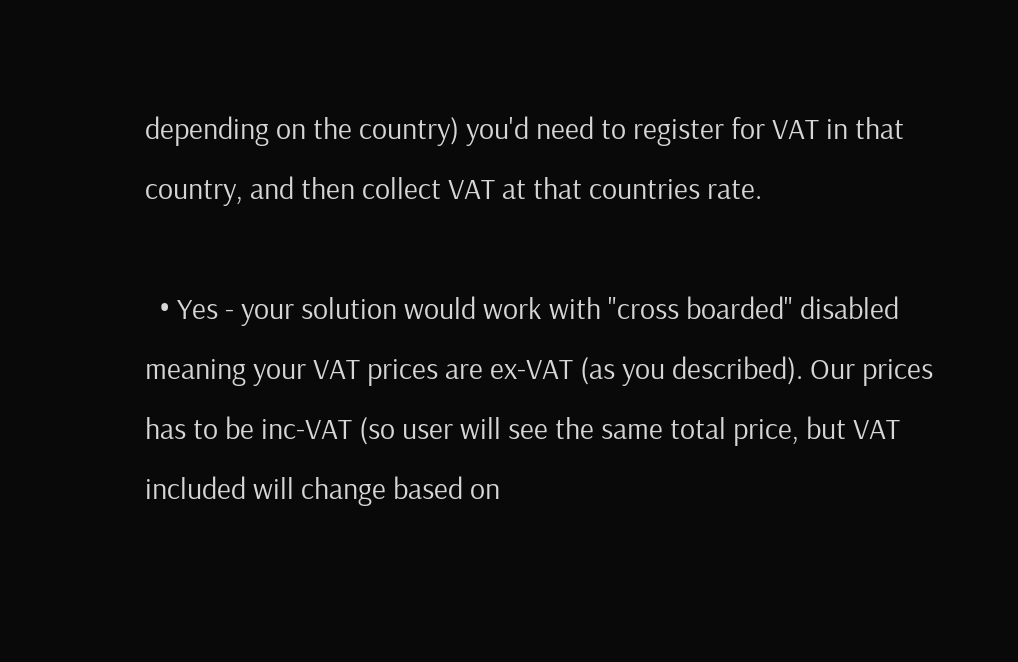depending on the country) you'd need to register for VAT in that country, and then collect VAT at that countries rate.

  • Yes - your solution would work with "cross boarded" disabled meaning your VAT prices are ex-VAT (as you described). Our prices has to be inc-VAT (so user will see the same total price, but VAT included will change based on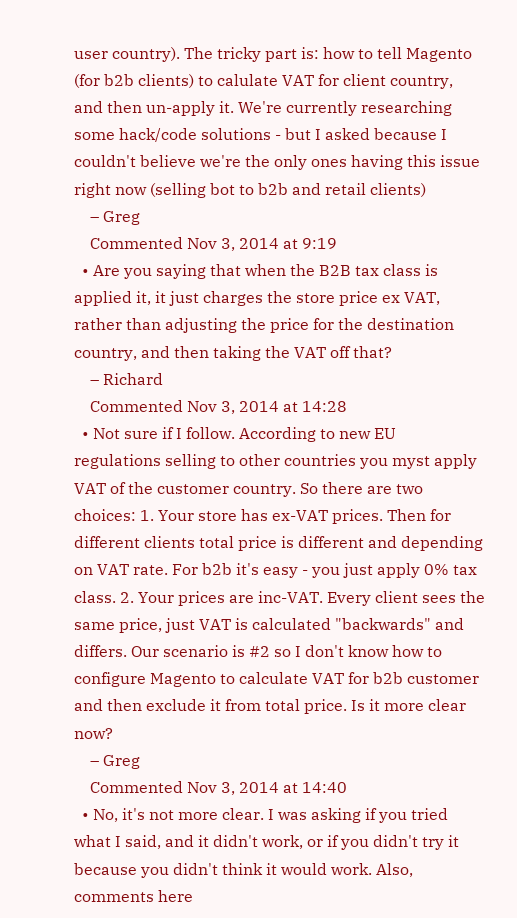user country). The tricky part is: how to tell Magento (for b2b clients) to calulate VAT for client country, and then un-apply it. We're currently researching some hack/code solutions - but I asked because I couldn't believe we're the only ones having this issue right now (selling bot to b2b and retail clients)
    – Greg
    Commented Nov 3, 2014 at 9:19
  • Are you saying that when the B2B tax class is applied it, it just charges the store price ex VAT, rather than adjusting the price for the destination country, and then taking the VAT off that?
    – Richard
    Commented Nov 3, 2014 at 14:28
  • Not sure if I follow. According to new EU regulations selling to other countries you myst apply VAT of the customer country. So there are two choices: 1. Your store has ex-VAT prices. Then for different clients total price is different and depending on VAT rate. For b2b it's easy - you just apply 0% tax class. 2. Your prices are inc-VAT. Every client sees the same price, just VAT is calculated "backwards" and differs. Our scenario is #2 so I don't know how to configure Magento to calculate VAT for b2b customer and then exclude it from total price. Is it more clear now?
    – Greg
    Commented Nov 3, 2014 at 14:40
  • No, it's not more clear. I was asking if you tried what I said, and it didn't work, or if you didn't try it because you didn't think it would work. Also, comments here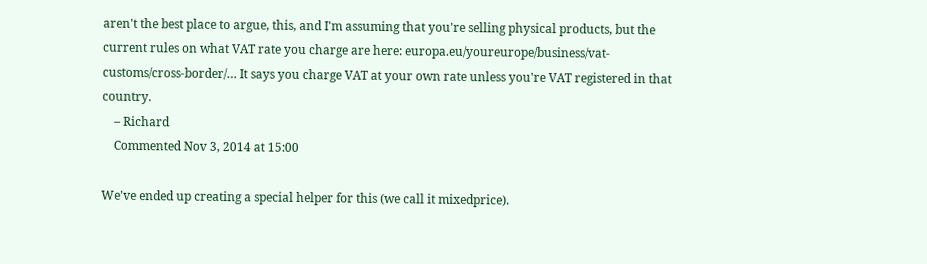aren't the best place to argue, this, and I'm assuming that you're selling physical products, but the current rules on what VAT rate you charge are here: europa.eu/youreurope/business/vat-customs/cross-border/… It says you charge VAT at your own rate unless you're VAT registered in that country.
    – Richard
    Commented Nov 3, 2014 at 15:00

We've ended up creating a special helper for this (we call it mixedprice).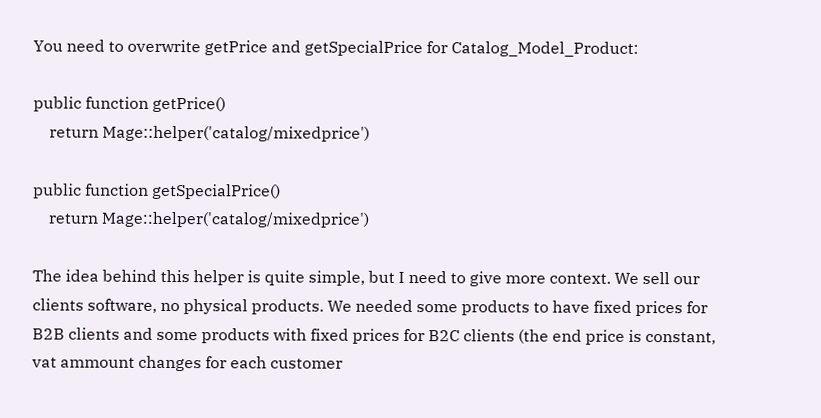You need to overwrite getPrice and getSpecialPrice for Catalog_Model_Product:

public function getPrice()
    return Mage::helper('catalog/mixedprice')

public function getSpecialPrice()
    return Mage::helper('catalog/mixedprice')

The idea behind this helper is quite simple, but I need to give more context. We sell our clients software, no physical products. We needed some products to have fixed prices for B2B clients and some products with fixed prices for B2C clients (the end price is constant, vat ammount changes for each customer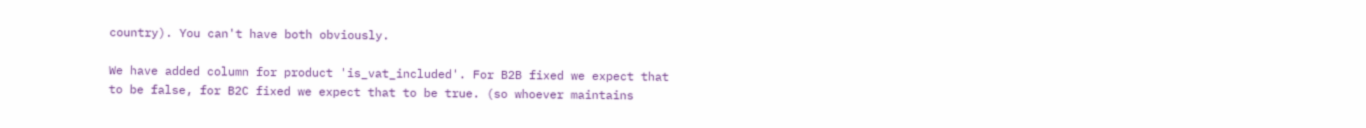country). You can't have both obviously.

We have added column for product 'is_vat_included'. For B2B fixed we expect that to be false, for B2C fixed we expect that to be true. (so whoever maintains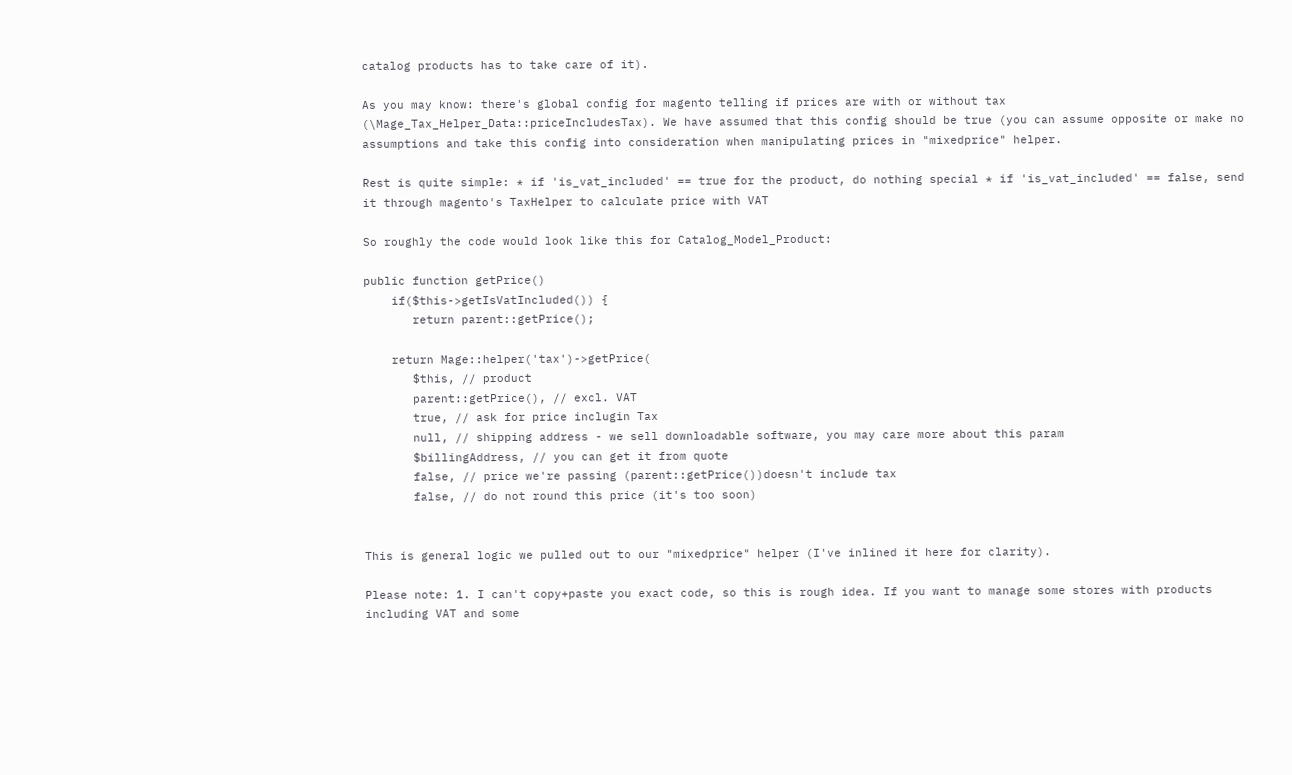catalog products has to take care of it).

As you may know: there's global config for magento telling if prices are with or without tax (\Mage_Tax_Helper_Data::priceIncludesTax). We have assumed that this config should be true (you can assume opposite or make no assumptions and take this config into consideration when manipulating prices in "mixedprice" helper.

Rest is quite simple: * if 'is_vat_included' == true for the product, do nothing special * if 'is_vat_included' == false, send it through magento's TaxHelper to calculate price with VAT

So roughly the code would look like this for Catalog_Model_Product:

public function getPrice()
    if($this->getIsVatIncluded()) {
       return parent::getPrice();

    return Mage::helper('tax')->getPrice(
       $this, // product
       parent::getPrice(), // excl. VAT
       true, // ask for price inclugin Tax
       null, // shipping address - we sell downloadable software, you may care more about this param
       $billingAddress, // you can get it from quote
       false, // price we're passing (parent::getPrice())doesn't include tax
       false, // do not round this price (it's too soon)


This is general logic we pulled out to our "mixedprice" helper (I've inlined it here for clarity).

Please note: 1. I can't copy+paste you exact code, so this is rough idea. If you want to manage some stores with products including VAT and some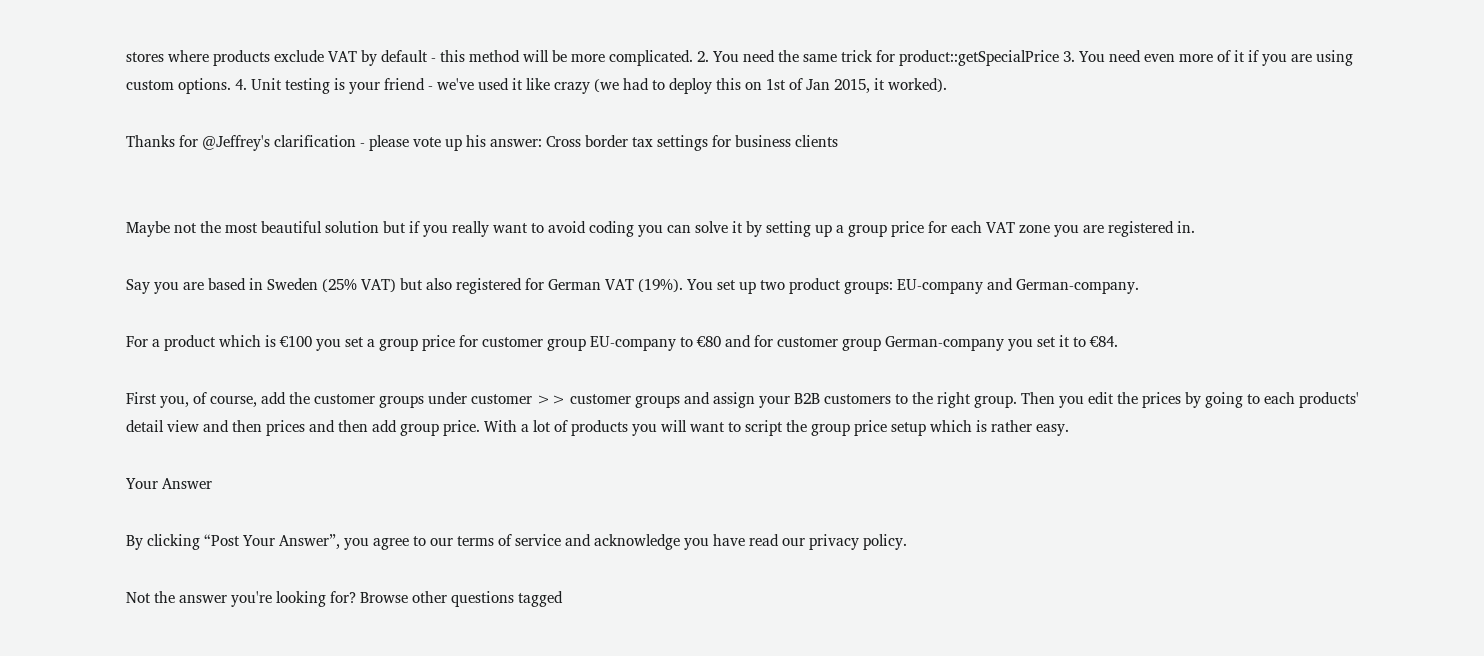stores where products exclude VAT by default - this method will be more complicated. 2. You need the same trick for product::getSpecialPrice 3. You need even more of it if you are using custom options. 4. Unit testing is your friend - we've used it like crazy (we had to deploy this on 1st of Jan 2015, it worked).

Thanks for @Jeffrey's clarification - please vote up his answer: Cross border tax settings for business clients


Maybe not the most beautiful solution but if you really want to avoid coding you can solve it by setting up a group price for each VAT zone you are registered in.

Say you are based in Sweden (25% VAT) but also registered for German VAT (19%). You set up two product groups: EU-company and German-company.

For a product which is €100 you set a group price for customer group EU-company to €80 and for customer group German-company you set it to €84.

First you, of course, add the customer groups under customer >> customer groups and assign your B2B customers to the right group. Then you edit the prices by going to each products' detail view and then prices and then add group price. With a lot of products you will want to script the group price setup which is rather easy.

Your Answer

By clicking “Post Your Answer”, you agree to our terms of service and acknowledge you have read our privacy policy.

Not the answer you're looking for? Browse other questions tagged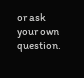or ask your own question.